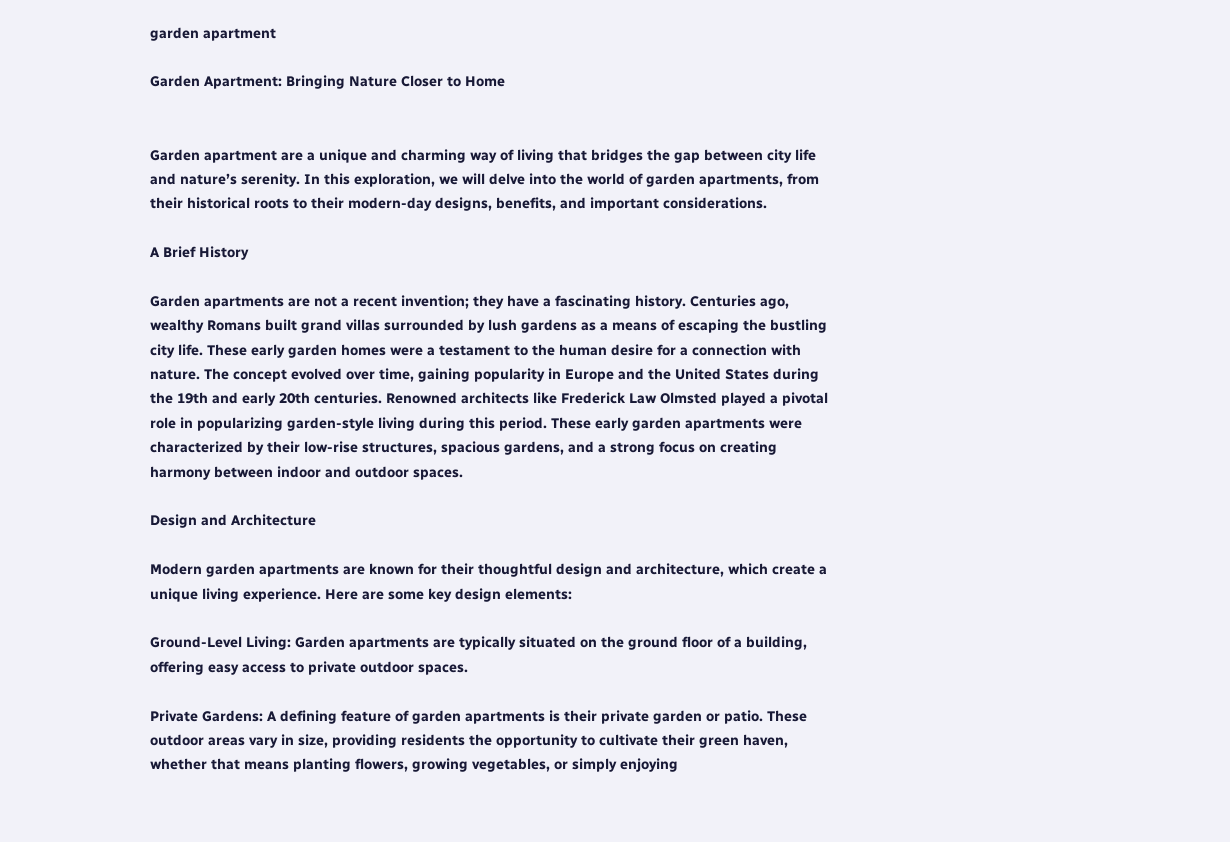garden apartment

Garden Apartment: Bringing Nature Closer to Home


Garden apartment are a unique and charming way of living that bridges the gap between city life and nature’s serenity. In this exploration, we will delve into the world of garden apartments, from their historical roots to their modern-day designs, benefits, and important considerations.

A Brief History

Garden apartments are not a recent invention; they have a fascinating history. Centuries ago, wealthy Romans built grand villas surrounded by lush gardens as a means of escaping the bustling city life. These early garden homes were a testament to the human desire for a connection with nature. The concept evolved over time, gaining popularity in Europe and the United States during the 19th and early 20th centuries. Renowned architects like Frederick Law Olmsted played a pivotal role in popularizing garden-style living during this period. These early garden apartments were characterized by their low-rise structures, spacious gardens, and a strong focus on creating harmony between indoor and outdoor spaces.

Design and Architecture

Modern garden apartments are known for their thoughtful design and architecture, which create a unique living experience. Here are some key design elements:

Ground-Level Living: Garden apartments are typically situated on the ground floor of a building, offering easy access to private outdoor spaces.

Private Gardens: A defining feature of garden apartments is their private garden or patio. These outdoor areas vary in size, providing residents the opportunity to cultivate their green haven, whether that means planting flowers, growing vegetables, or simply enjoying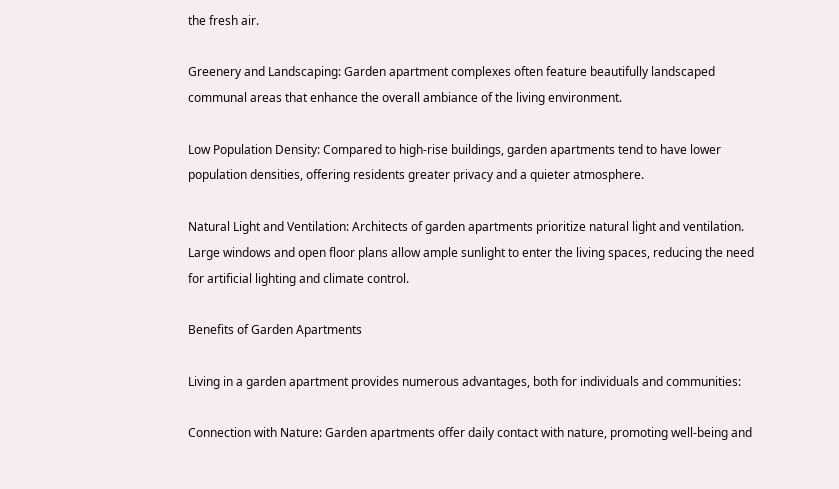the fresh air.

Greenery and Landscaping: Garden apartment complexes often feature beautifully landscaped communal areas that enhance the overall ambiance of the living environment.

Low Population Density: Compared to high-rise buildings, garden apartments tend to have lower population densities, offering residents greater privacy and a quieter atmosphere.

Natural Light and Ventilation: Architects of garden apartments prioritize natural light and ventilation. Large windows and open floor plans allow ample sunlight to enter the living spaces, reducing the need for artificial lighting and climate control.

Benefits of Garden Apartments

Living in a garden apartment provides numerous advantages, both for individuals and communities:

Connection with Nature: Garden apartments offer daily contact with nature, promoting well-being and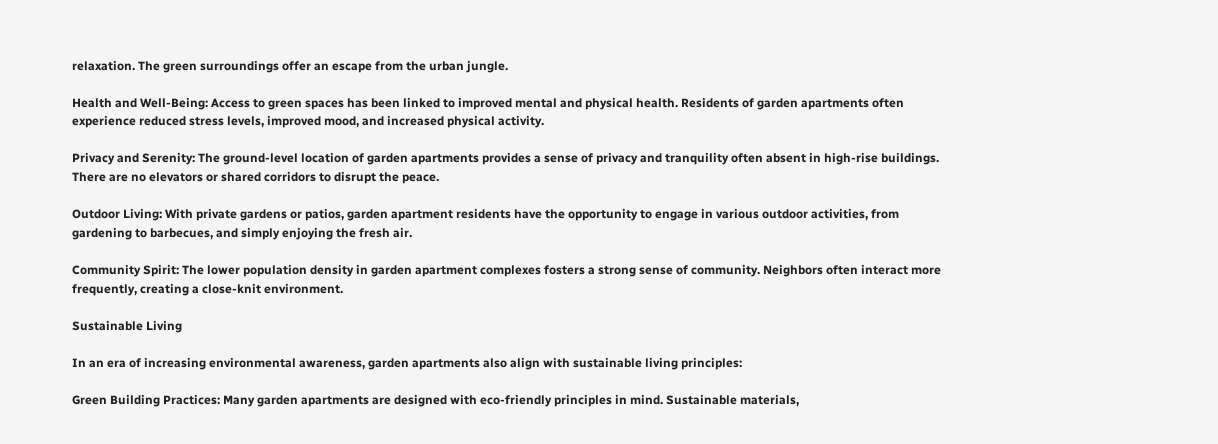relaxation. The green surroundings offer an escape from the urban jungle.

Health and Well-Being: Access to green spaces has been linked to improved mental and physical health. Residents of garden apartments often experience reduced stress levels, improved mood, and increased physical activity.

Privacy and Serenity: The ground-level location of garden apartments provides a sense of privacy and tranquility often absent in high-rise buildings. There are no elevators or shared corridors to disrupt the peace.

Outdoor Living: With private gardens or patios, garden apartment residents have the opportunity to engage in various outdoor activities, from gardening to barbecues, and simply enjoying the fresh air.

Community Spirit: The lower population density in garden apartment complexes fosters a strong sense of community. Neighbors often interact more frequently, creating a close-knit environment.

Sustainable Living

In an era of increasing environmental awareness, garden apartments also align with sustainable living principles:

Green Building Practices: Many garden apartments are designed with eco-friendly principles in mind. Sustainable materials,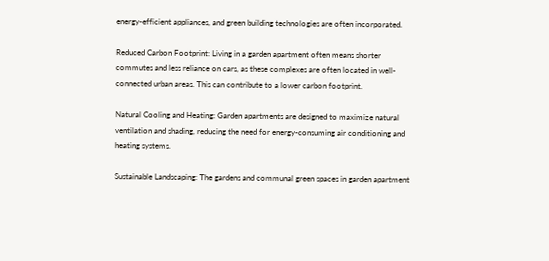energy-efficient appliances, and green building technologies are often incorporated.

Reduced Carbon Footprint: Living in a garden apartment often means shorter commutes and less reliance on cars, as these complexes are often located in well-connected urban areas. This can contribute to a lower carbon footprint.

Natural Cooling and Heating: Garden apartments are designed to maximize natural ventilation and shading, reducing the need for energy-consuming air conditioning and heating systems.

Sustainable Landscaping: The gardens and communal green spaces in garden apartment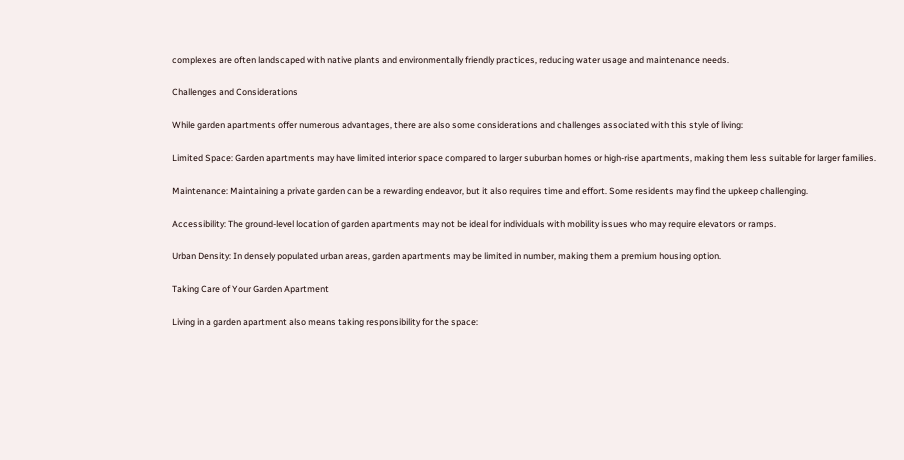complexes are often landscaped with native plants and environmentally friendly practices, reducing water usage and maintenance needs.

Challenges and Considerations

While garden apartments offer numerous advantages, there are also some considerations and challenges associated with this style of living:

Limited Space: Garden apartments may have limited interior space compared to larger suburban homes or high-rise apartments, making them less suitable for larger families.

Maintenance: Maintaining a private garden can be a rewarding endeavor, but it also requires time and effort. Some residents may find the upkeep challenging.

Accessibility: The ground-level location of garden apartments may not be ideal for individuals with mobility issues who may require elevators or ramps.

Urban Density: In densely populated urban areas, garden apartments may be limited in number, making them a premium housing option.

Taking Care of Your Garden Apartment

Living in a garden apartment also means taking responsibility for the space: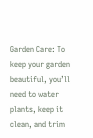Garden Care: To keep your garden beautiful, you’ll need to water plants, keep it clean, and trim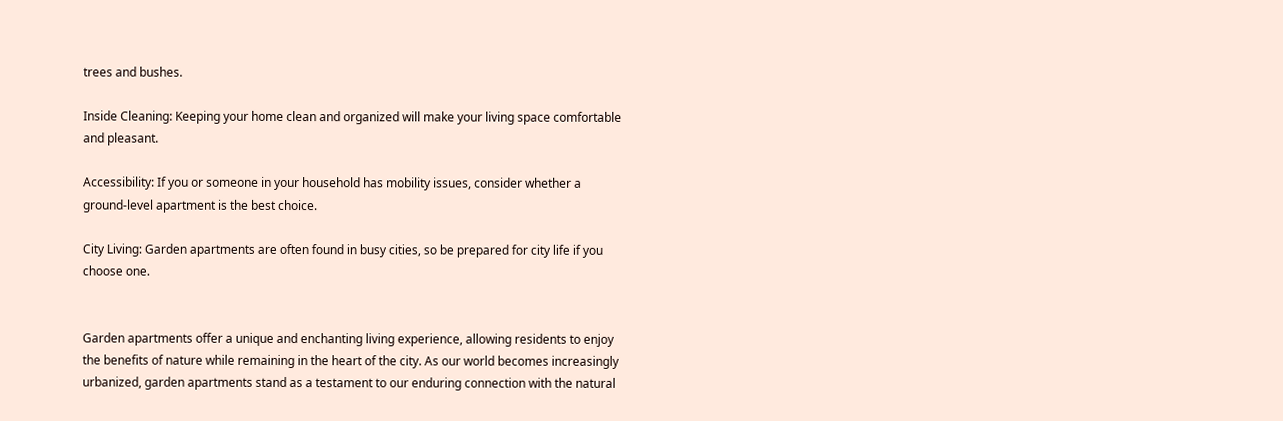trees and bushes.

Inside Cleaning: Keeping your home clean and organized will make your living space comfortable and pleasant.

Accessibility: If you or someone in your household has mobility issues, consider whether a ground-level apartment is the best choice.

City Living: Garden apartments are often found in busy cities, so be prepared for city life if you choose one.


Garden apartments offer a unique and enchanting living experience, allowing residents to enjoy the benefits of nature while remaining in the heart of the city. As our world becomes increasingly urbanized, garden apartments stand as a testament to our enduring connection with the natural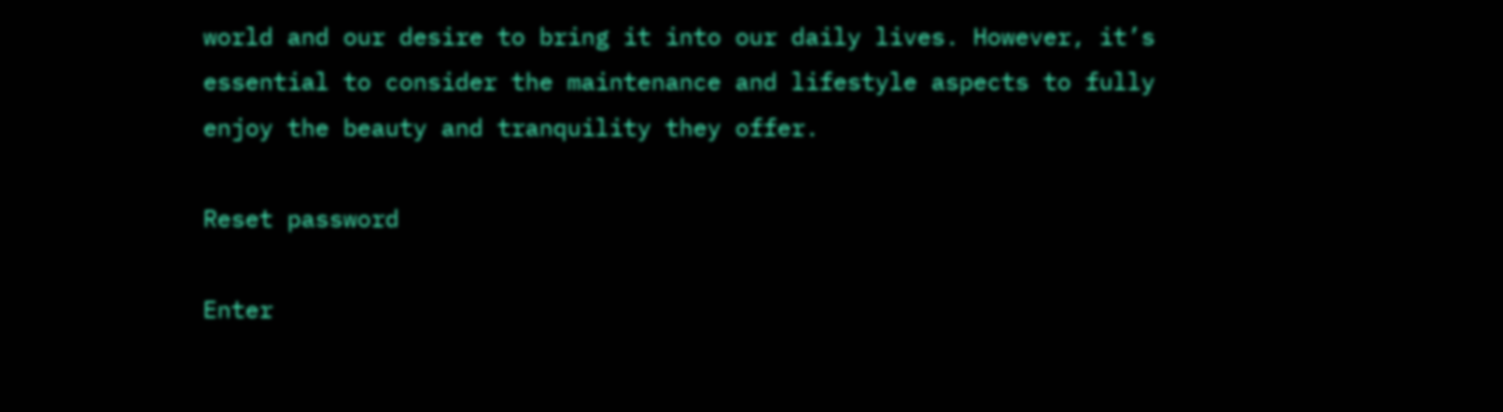world and our desire to bring it into our daily lives. However, it’s essential to consider the maintenance and lifestyle aspects to fully enjoy the beauty and tranquility they offer.

Reset password

Enter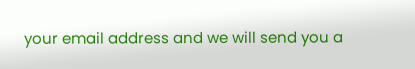your email address and we will send you a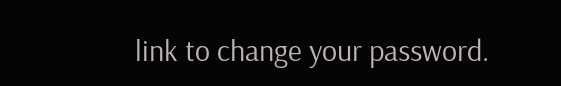link to change your password.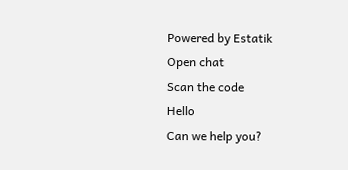Powered by Estatik
Open chat
Scan the code
Hello
Can we help you?